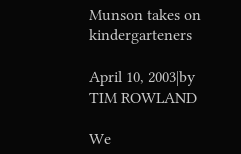Munson takes on kindergarteners

April 10, 2003|by TIM ROWLAND

We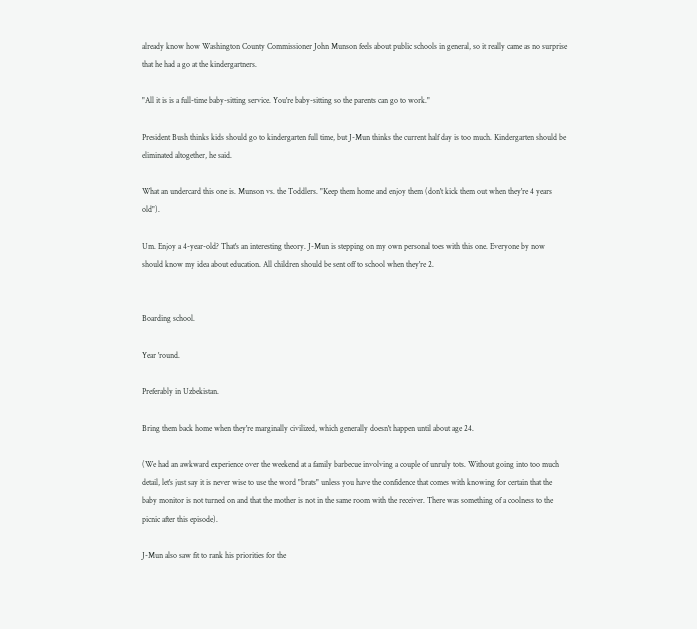already know how Washington County Commissioner John Munson feels about public schools in general, so it really came as no surprise that he had a go at the kindergartners.

"All it is is a full-time baby-sitting service. You're baby-sitting so the parents can go to work."

President Bush thinks kids should go to kindergarten full time, but J-Mun thinks the current half day is too much. Kindergarten should be eliminated altogether, he said.

What an undercard this one is. Munson vs. the Toddlers. "Keep them home and enjoy them (don't kick them out when they're 4 years old").

Um. Enjoy a 4-year-old? That's an interesting theory. J-Mun is stepping on my own personal toes with this one. Everyone by now should know my idea about education. All children should be sent off to school when they're 2.


Boarding school.

Year 'round.

Preferably in Uzbekistan.

Bring them back home when they're marginally civilized, which generally doesn't happen until about age 24.

(We had an awkward experience over the weekend at a family barbecue involving a couple of unruly tots. Without going into too much detail, let's just say it is never wise to use the word "brats" unless you have the confidence that comes with knowing for certain that the baby monitor is not turned on and that the mother is not in the same room with the receiver. There was something of a coolness to the picnic after this episode).

J-Mun also saw fit to rank his priorities for the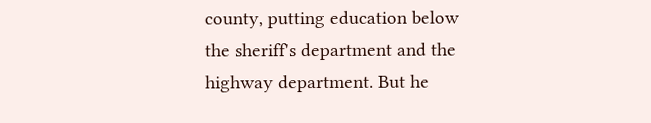county, putting education below the sheriff's department and the highway department. But he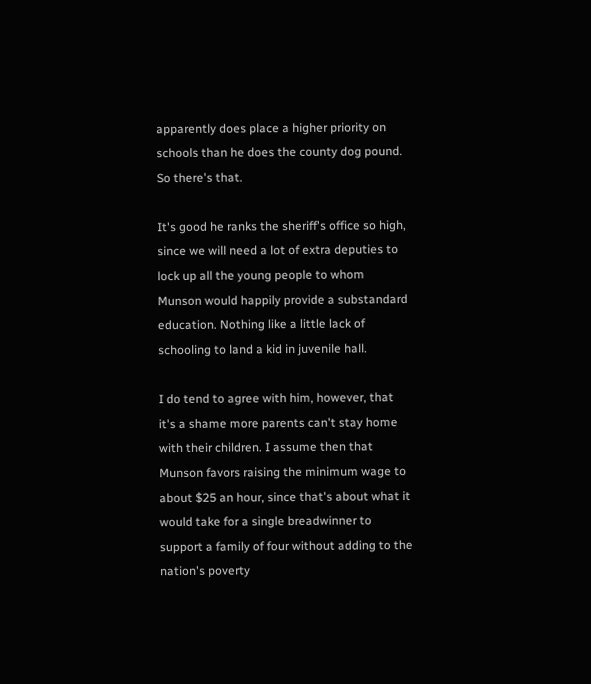apparently does place a higher priority on schools than he does the county dog pound. So there's that.

It's good he ranks the sheriff's office so high, since we will need a lot of extra deputies to lock up all the young people to whom Munson would happily provide a substandard education. Nothing like a little lack of schooling to land a kid in juvenile hall.

I do tend to agree with him, however, that it's a shame more parents can't stay home with their children. I assume then that Munson favors raising the minimum wage to about $25 an hour, since that's about what it would take for a single breadwinner to support a family of four without adding to the nation's poverty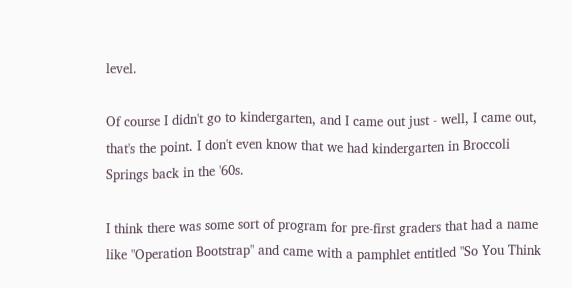level.

Of course I didn't go to kindergarten, and I came out just - well, I came out, that's the point. I don't even know that we had kindergarten in Broccoli Springs back in the '60s.

I think there was some sort of program for pre-first graders that had a name like "Operation Bootstrap" and came with a pamphlet entitled "So You Think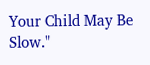Your Child May Be Slow."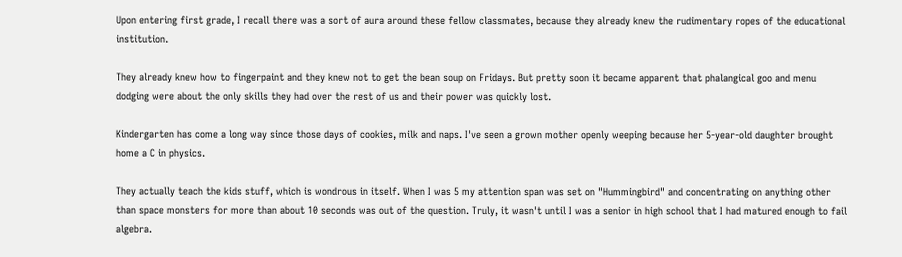Upon entering first grade, I recall there was a sort of aura around these fellow classmates, because they already knew the rudimentary ropes of the educational institution.

They already knew how to fingerpaint and they knew not to get the bean soup on Fridays. But pretty soon it became apparent that phalangical goo and menu dodging were about the only skills they had over the rest of us and their power was quickly lost.

Kindergarten has come a long way since those days of cookies, milk and naps. I've seen a grown mother openly weeping because her 5-year-old daughter brought home a C in physics.

They actually teach the kids stuff, which is wondrous in itself. When I was 5 my attention span was set on "Hummingbird" and concentrating on anything other than space monsters for more than about 10 seconds was out of the question. Truly, it wasn't until I was a senior in high school that I had matured enough to fail algebra.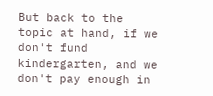But back to the topic at hand, if we don't fund kindergarten, and we don't pay enough in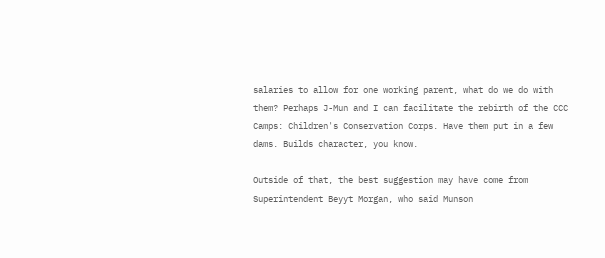salaries to allow for one working parent, what do we do with them? Perhaps J-Mun and I can facilitate the rebirth of the CCC Camps: Children's Conservation Corps. Have them put in a few dams. Builds character, you know.

Outside of that, the best suggestion may have come from Superintendent Beyyt Morgan, who said Munson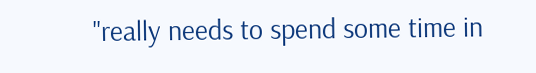"really needs to spend some time in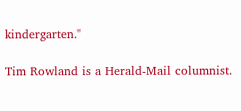kindergarten."

Tim Rowland is a Herald-Mail columnist.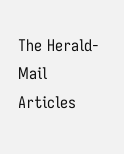The Herald-Mail Articles